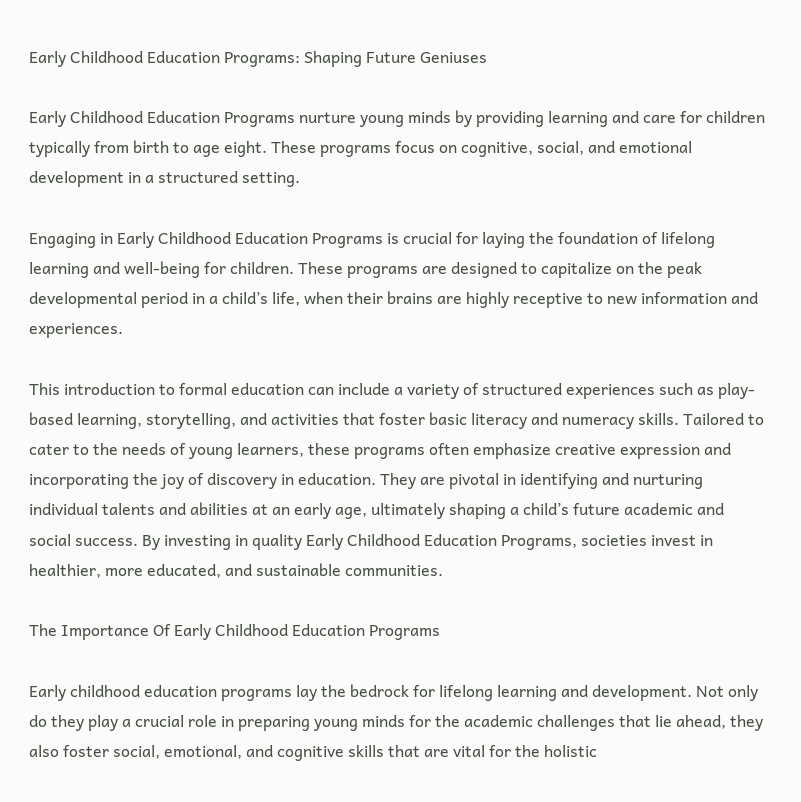Early Childhood Education Programs: Shaping Future Geniuses

Early Childhood Education Programs nurture young minds by providing learning and care for children typically from birth to age eight. These programs focus on cognitive, social, and emotional development in a structured setting.

Engaging in Early Childhood Education Programs is crucial for laying the foundation of lifelong learning and well-being for children. These programs are designed to capitalize on the peak developmental period in a child’s life, when their brains are highly receptive to new information and experiences.

This introduction to formal education can include a variety of structured experiences such as play-based learning, storytelling, and activities that foster basic literacy and numeracy skills. Tailored to cater to the needs of young learners, these programs often emphasize creative expression and incorporating the joy of discovery in education. They are pivotal in identifying and nurturing individual talents and abilities at an early age, ultimately shaping a child’s future academic and social success. By investing in quality Early Childhood Education Programs, societies invest in healthier, more educated, and sustainable communities.

The Importance Of Early Childhood Education Programs

Early childhood education programs lay the bedrock for lifelong learning and development. Not only do they play a crucial role in preparing young minds for the academic challenges that lie ahead, they also foster social, emotional, and cognitive skills that are vital for the holistic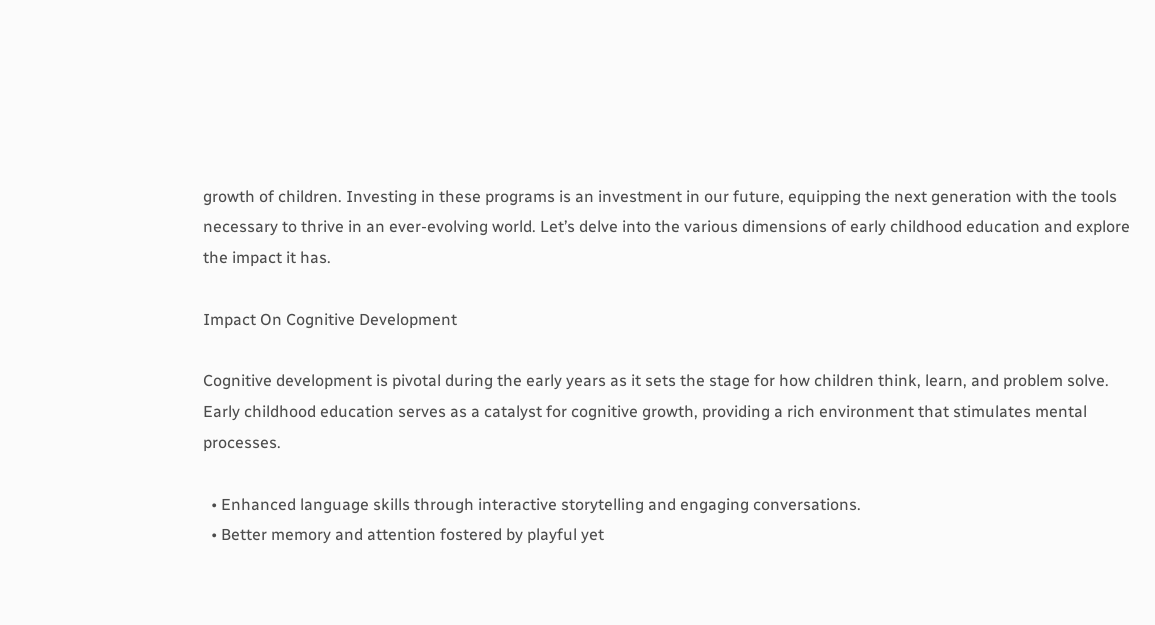growth of children. Investing in these programs is an investment in our future, equipping the next generation with the tools necessary to thrive in an ever-evolving world. Let’s delve into the various dimensions of early childhood education and explore the impact it has.

Impact On Cognitive Development

Cognitive development is pivotal during the early years as it sets the stage for how children think, learn, and problem solve. Early childhood education serves as a catalyst for cognitive growth, providing a rich environment that stimulates mental processes.

  • Enhanced language skills through interactive storytelling and engaging conversations.
  • Better memory and attention fostered by playful yet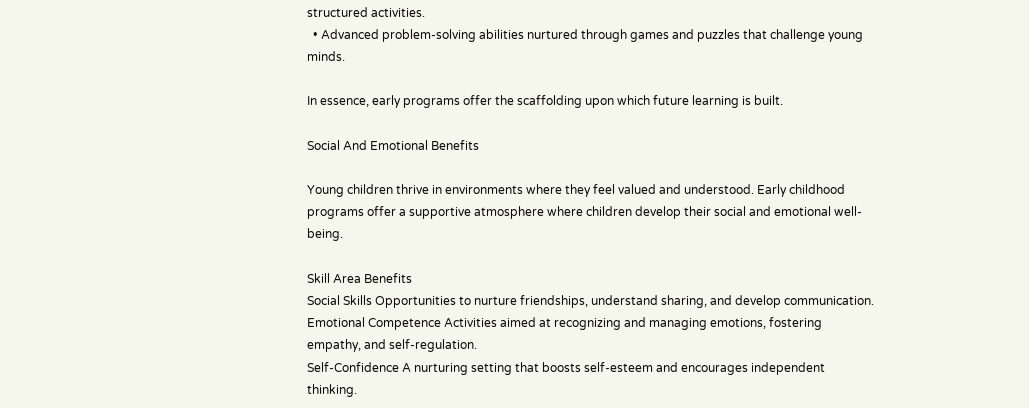structured activities.
  • Advanced problem-solving abilities nurtured through games and puzzles that challenge young minds.

In essence, early programs offer the scaffolding upon which future learning is built.

Social And Emotional Benefits

Young children thrive in environments where they feel valued and understood. Early childhood programs offer a supportive atmosphere where children develop their social and emotional well-being.

Skill Area Benefits
Social Skills Opportunities to nurture friendships, understand sharing, and develop communication.
Emotional Competence Activities aimed at recognizing and managing emotions, fostering empathy, and self-regulation.
Self-Confidence A nurturing setting that boosts self-esteem and encourages independent thinking.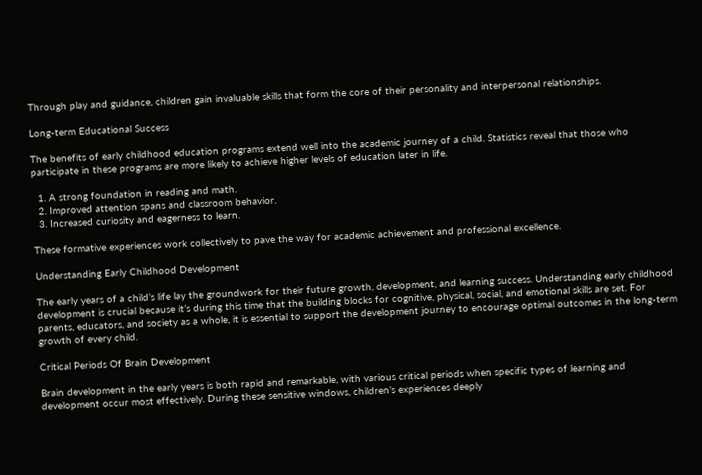Through play and guidance, children gain invaluable skills that form the core of their personality and interpersonal relationships.

Long-term Educational Success

The benefits of early childhood education programs extend well into the academic journey of a child. Statistics reveal that those who participate in these programs are more likely to achieve higher levels of education later in life.

  1. A strong foundation in reading and math.
  2. Improved attention spans and classroom behavior.
  3. Increased curiosity and eagerness to learn.

These formative experiences work collectively to pave the way for academic achievement and professional excellence.

Understanding Early Childhood Development

The early years of a child’s life lay the groundwork for their future growth, development, and learning success. Understanding early childhood development is crucial because it’s during this time that the building blocks for cognitive, physical, social, and emotional skills are set. For parents, educators, and society as a whole, it is essential to support the development journey to encourage optimal outcomes in the long-term growth of every child.

Critical Periods Of Brain Development

Brain development in the early years is both rapid and remarkable, with various critical periods when specific types of learning and development occur most effectively. During these sensitive windows, children’s experiences deeply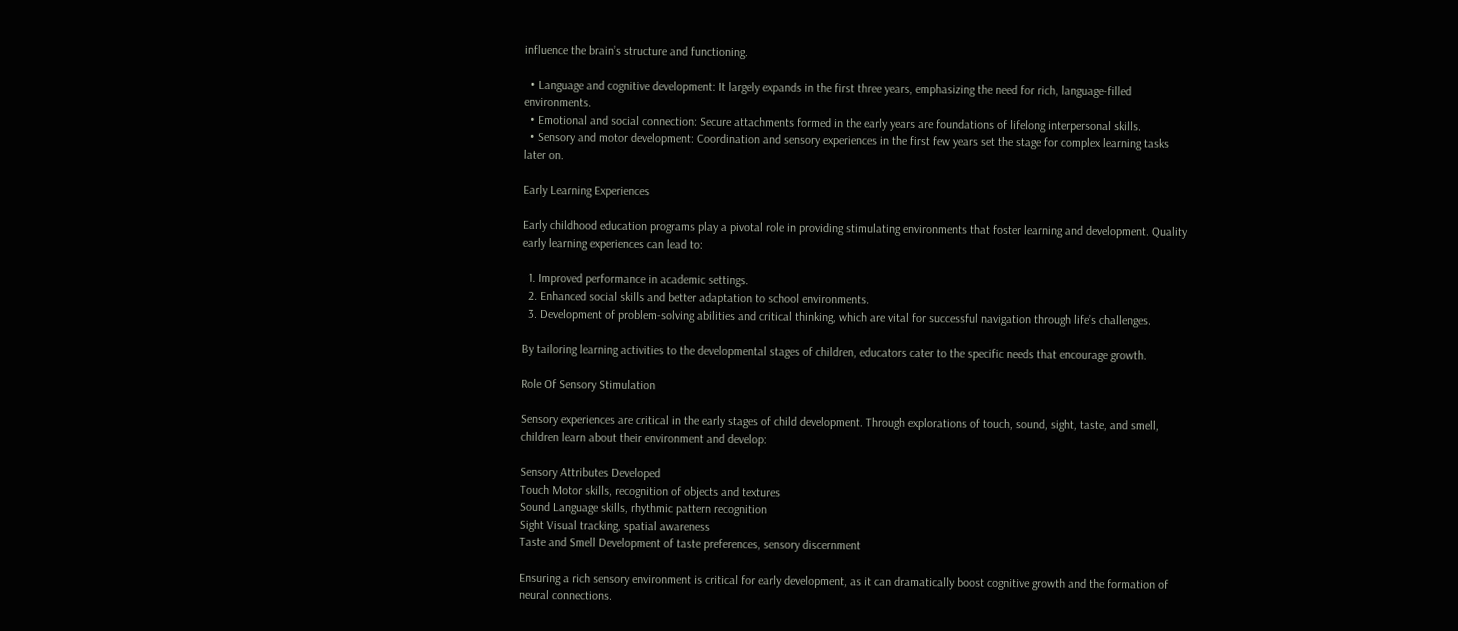influence the brain’s structure and functioning.

  • Language and cognitive development: It largely expands in the first three years, emphasizing the need for rich, language-filled environments.
  • Emotional and social connection: Secure attachments formed in the early years are foundations of lifelong interpersonal skills.
  • Sensory and motor development: Coordination and sensory experiences in the first few years set the stage for complex learning tasks later on.

Early Learning Experiences

Early childhood education programs play a pivotal role in providing stimulating environments that foster learning and development. Quality early learning experiences can lead to:

  1. Improved performance in academic settings.
  2. Enhanced social skills and better adaptation to school environments.
  3. Development of problem-solving abilities and critical thinking, which are vital for successful navigation through life’s challenges.

By tailoring learning activities to the developmental stages of children, educators cater to the specific needs that encourage growth.

Role Of Sensory Stimulation

Sensory experiences are critical in the early stages of child development. Through explorations of touch, sound, sight, taste, and smell, children learn about their environment and develop:

Sensory Attributes Developed
Touch Motor skills, recognition of objects and textures
Sound Language skills, rhythmic pattern recognition
Sight Visual tracking, spatial awareness
Taste and Smell Development of taste preferences, sensory discernment

Ensuring a rich sensory environment is critical for early development, as it can dramatically boost cognitive growth and the formation of neural connections.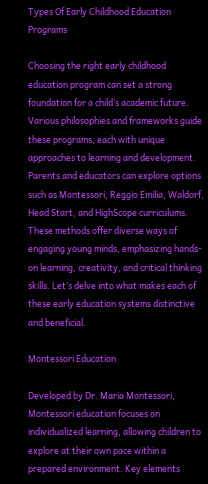Types Of Early Childhood Education Programs

Choosing the right early childhood education program can set a strong foundation for a child’s academic future. Various philosophies and frameworks guide these programs, each with unique approaches to learning and development. Parents and educators can explore options such as Montessori, Reggio Emilia, Waldorf, Head Start, and HighScope curriculums. These methods offer diverse ways of engaging young minds, emphasizing hands-on learning, creativity, and critical thinking skills. Let’s delve into what makes each of these early education systems distinctive and beneficial.

Montessori Education

Developed by Dr. Maria Montessori, Montessori education focuses on individualized learning, allowing children to explore at their own pace within a prepared environment. Key elements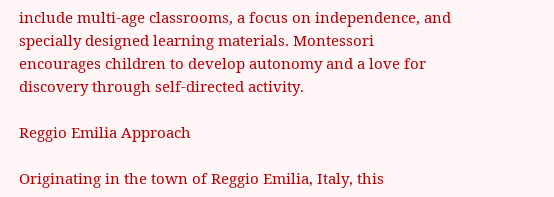include multi-age classrooms, a focus on independence, and specially designed learning materials. Montessori encourages children to develop autonomy and a love for discovery through self-directed activity.

Reggio Emilia Approach

Originating in the town of Reggio Emilia, Italy, this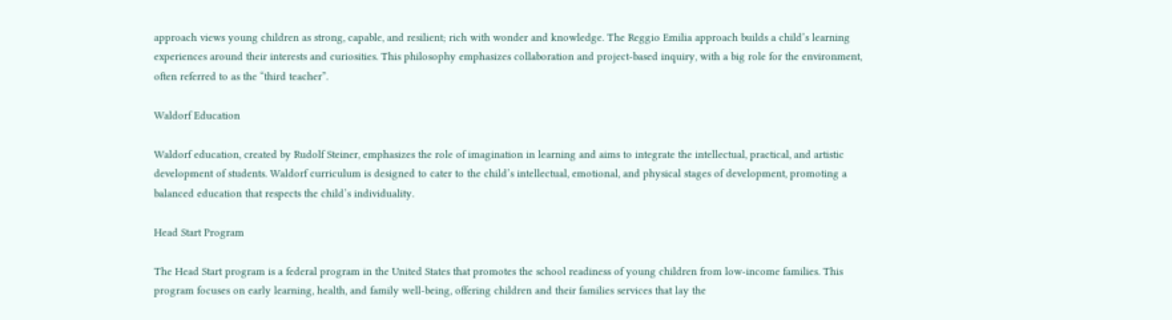approach views young children as strong, capable, and resilient; rich with wonder and knowledge. The Reggio Emilia approach builds a child’s learning experiences around their interests and curiosities. This philosophy emphasizes collaboration and project-based inquiry, with a big role for the environment, often referred to as the “third teacher”.

Waldorf Education

Waldorf education, created by Rudolf Steiner, emphasizes the role of imagination in learning and aims to integrate the intellectual, practical, and artistic development of students. Waldorf curriculum is designed to cater to the child’s intellectual, emotional, and physical stages of development, promoting a balanced education that respects the child’s individuality.

Head Start Program

The Head Start program is a federal program in the United States that promotes the school readiness of young children from low-income families. This program focuses on early learning, health, and family well-being, offering children and their families services that lay the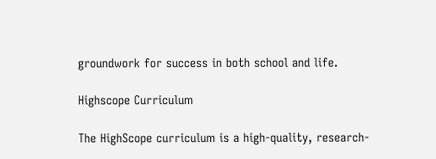groundwork for success in both school and life.

Highscope Curriculum

The HighScope curriculum is a high-quality, research-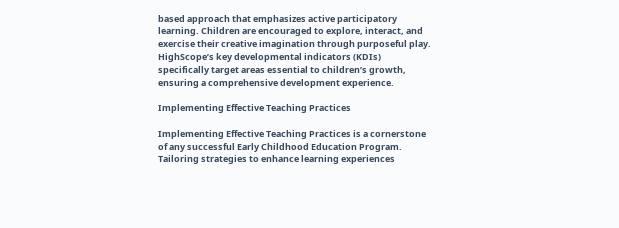based approach that emphasizes active participatory learning. Children are encouraged to explore, interact, and exercise their creative imagination through purposeful play. HighScope’s key developmental indicators (KDIs) specifically target areas essential to children’s growth, ensuring a comprehensive development experience.

Implementing Effective Teaching Practices

Implementing Effective Teaching Practices is a cornerstone of any successful Early Childhood Education Program. Tailoring strategies to enhance learning experiences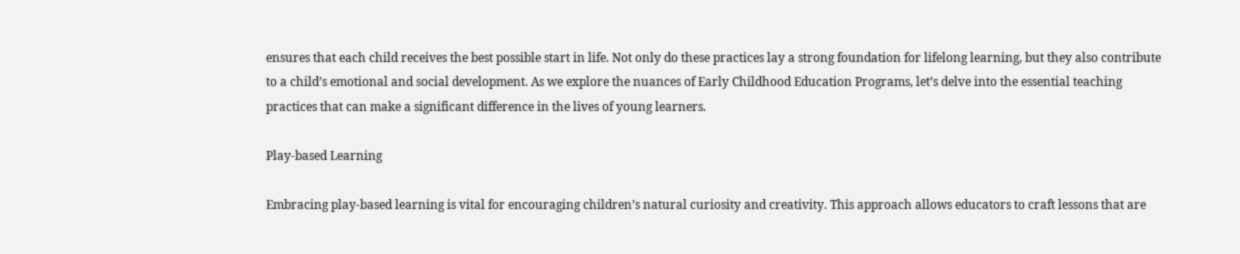ensures that each child receives the best possible start in life. Not only do these practices lay a strong foundation for lifelong learning, but they also contribute to a child’s emotional and social development. As we explore the nuances of Early Childhood Education Programs, let’s delve into the essential teaching practices that can make a significant difference in the lives of young learners.

Play-based Learning

Embracing play-based learning is vital for encouraging children’s natural curiosity and creativity. This approach allows educators to craft lessons that are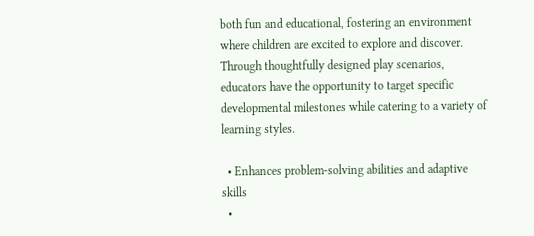both fun and educational, fostering an environment where children are excited to explore and discover. Through thoughtfully designed play scenarios, educators have the opportunity to target specific developmental milestones while catering to a variety of learning styles.

  • Enhances problem-solving abilities and adaptive skills
  •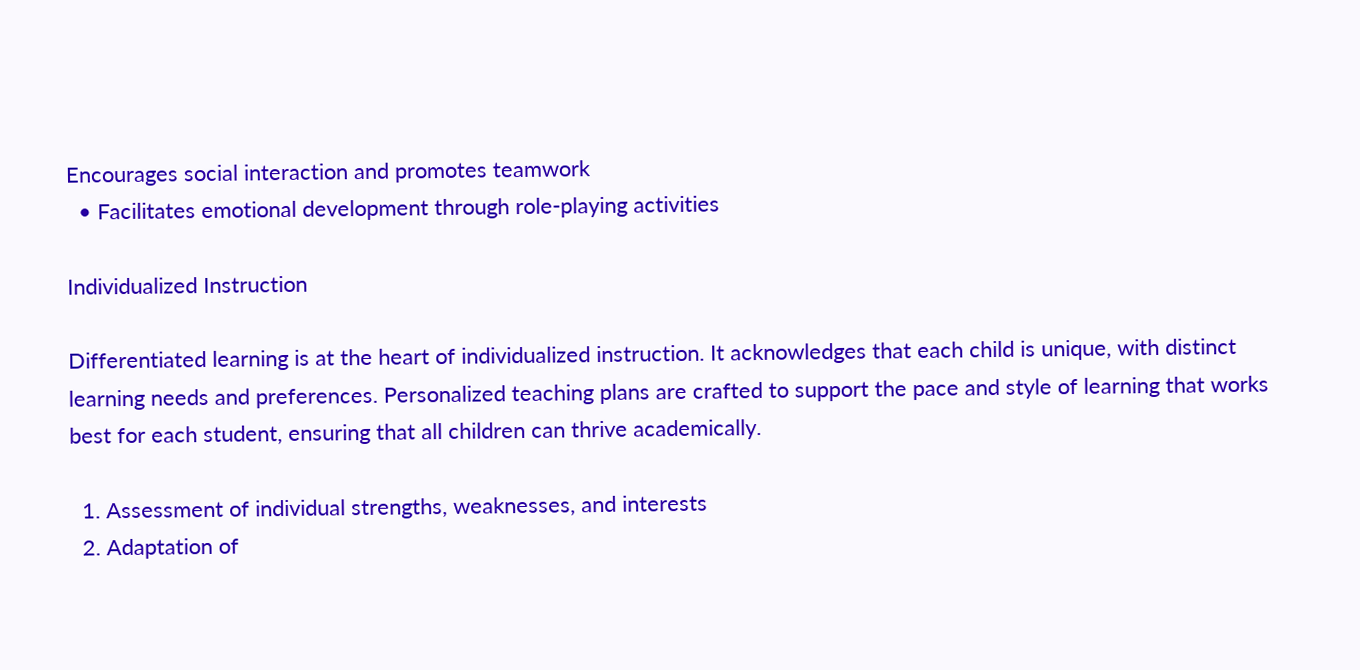Encourages social interaction and promotes teamwork
  • Facilitates emotional development through role-playing activities

Individualized Instruction

Differentiated learning is at the heart of individualized instruction. It acknowledges that each child is unique, with distinct learning needs and preferences. Personalized teaching plans are crafted to support the pace and style of learning that works best for each student, ensuring that all children can thrive academically.

  1. Assessment of individual strengths, weaknesses, and interests
  2. Adaptation of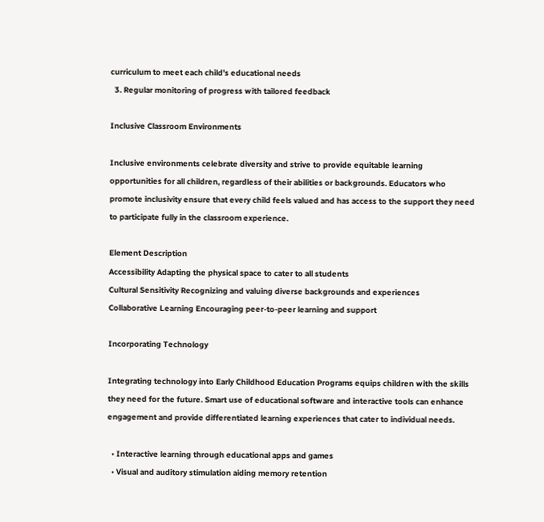curriculum to meet each child’s educational needs
  3. Regular monitoring of progress with tailored feedback

Inclusive Classroom Environments

Inclusive environments celebrate diversity and strive to provide equitable learning opportunities for all children, regardless of their abilities or backgrounds. Educators who promote inclusivity ensure that every child feels valued and has access to the support they need to participate fully in the classroom experience.

Element Description
Accessibility Adapting the physical space to cater to all students
Cultural Sensitivity Recognizing and valuing diverse backgrounds and experiences
Collaborative Learning Encouraging peer-to-peer learning and support

Incorporating Technology

Integrating technology into Early Childhood Education Programs equips children with the skills they need for the future. Smart use of educational software and interactive tools can enhance engagement and provide differentiated learning experiences that cater to individual needs.

  • Interactive learning through educational apps and games
  • Visual and auditory stimulation aiding memory retention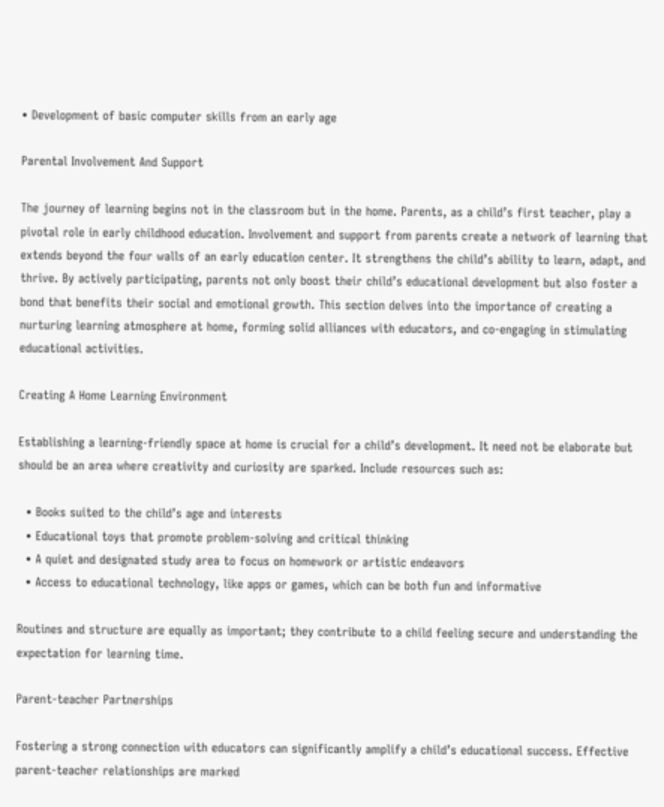• Development of basic computer skills from an early age

Parental Involvement And Support

The journey of learning begins not in the classroom but in the home. Parents, as a child’s first teacher, play a pivotal role in early childhood education. Involvement and support from parents create a network of learning that extends beyond the four walls of an early education center. It strengthens the child’s ability to learn, adapt, and thrive. By actively participating, parents not only boost their child’s educational development but also foster a bond that benefits their social and emotional growth. This section delves into the importance of creating a nurturing learning atmosphere at home, forming solid alliances with educators, and co-engaging in stimulating educational activities.

Creating A Home Learning Environment

Establishing a learning-friendly space at home is crucial for a child’s development. It need not be elaborate but should be an area where creativity and curiosity are sparked. Include resources such as:

  • Books suited to the child’s age and interests
  • Educational toys that promote problem-solving and critical thinking
  • A quiet and designated study area to focus on homework or artistic endeavors
  • Access to educational technology, like apps or games, which can be both fun and informative

Routines and structure are equally as important; they contribute to a child feeling secure and understanding the expectation for learning time.

Parent-teacher Partnerships

Fostering a strong connection with educators can significantly amplify a child’s educational success. Effective parent-teacher relationships are marked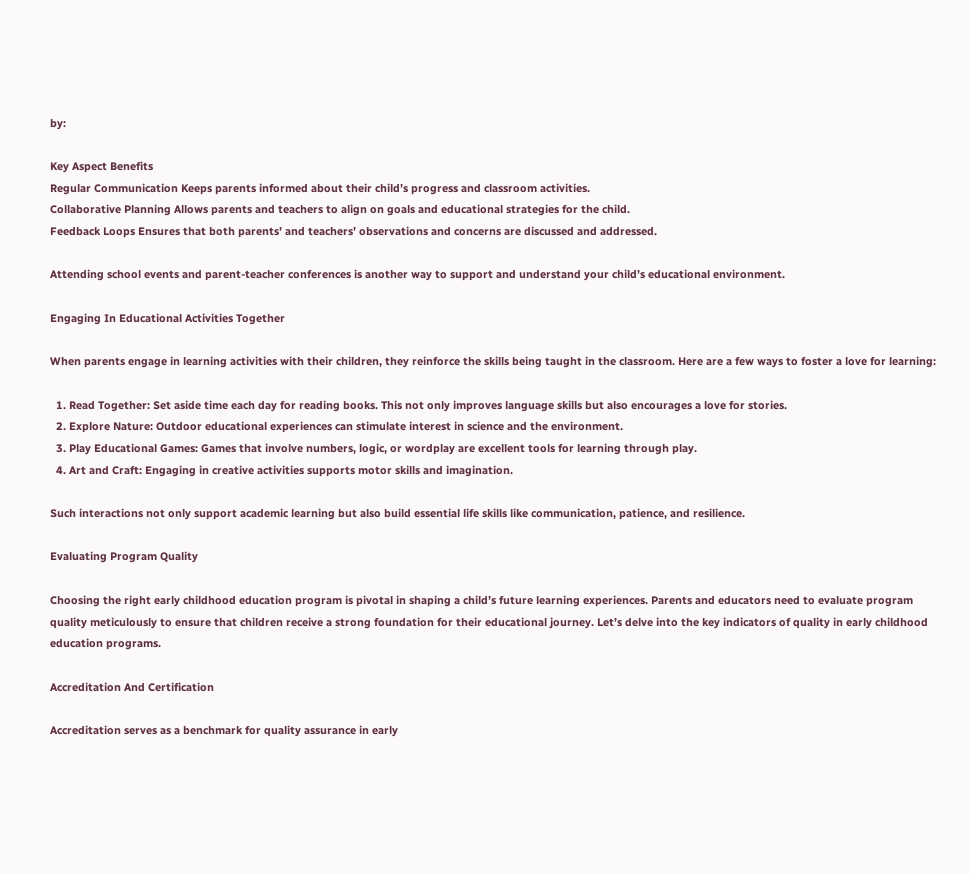by:

Key Aspect Benefits
Regular Communication Keeps parents informed about their child’s progress and classroom activities.
Collaborative Planning Allows parents and teachers to align on goals and educational strategies for the child.
Feedback Loops Ensures that both parents’ and teachers’ observations and concerns are discussed and addressed.

Attending school events and parent-teacher conferences is another way to support and understand your child’s educational environment.

Engaging In Educational Activities Together

When parents engage in learning activities with their children, they reinforce the skills being taught in the classroom. Here are a few ways to foster a love for learning:

  1. Read Together: Set aside time each day for reading books. This not only improves language skills but also encourages a love for stories.
  2. Explore Nature: Outdoor educational experiences can stimulate interest in science and the environment.
  3. Play Educational Games: Games that involve numbers, logic, or wordplay are excellent tools for learning through play.
  4. Art and Craft: Engaging in creative activities supports motor skills and imagination.

Such interactions not only support academic learning but also build essential life skills like communication, patience, and resilience.

Evaluating Program Quality

Choosing the right early childhood education program is pivotal in shaping a child’s future learning experiences. Parents and educators need to evaluate program quality meticulously to ensure that children receive a strong foundation for their educational journey. Let’s delve into the key indicators of quality in early childhood education programs.

Accreditation And Certification

Accreditation serves as a benchmark for quality assurance in early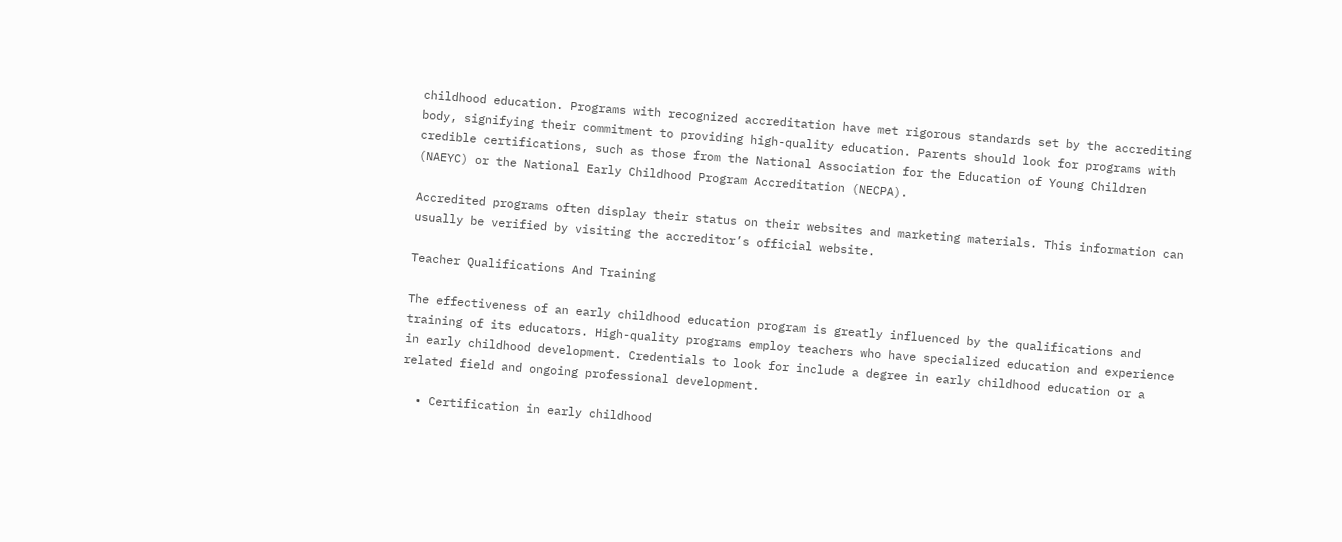childhood education. Programs with recognized accreditation have met rigorous standards set by the accrediting body, signifying their commitment to providing high-quality education. Parents should look for programs with credible certifications, such as those from the National Association for the Education of Young Children (NAEYC) or the National Early Childhood Program Accreditation (NECPA).

Accredited programs often display their status on their websites and marketing materials. This information can usually be verified by visiting the accreditor’s official website.

Teacher Qualifications And Training

The effectiveness of an early childhood education program is greatly influenced by the qualifications and training of its educators. High-quality programs employ teachers who have specialized education and experience in early childhood development. Credentials to look for include a degree in early childhood education or a related field and ongoing professional development.

  • Certification in early childhood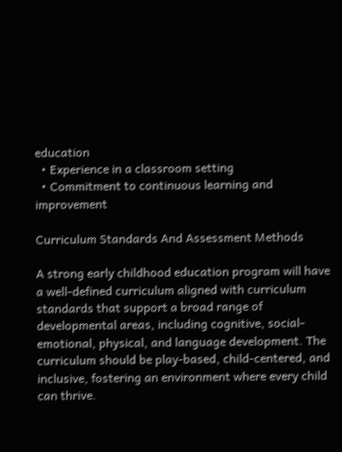education
  • Experience in a classroom setting
  • Commitment to continuous learning and improvement

Curriculum Standards And Assessment Methods

A strong early childhood education program will have a well-defined curriculum aligned with curriculum standards that support a broad range of developmental areas, including cognitive, social-emotional, physical, and language development. The curriculum should be play-based, child-centered, and inclusive, fostering an environment where every child can thrive.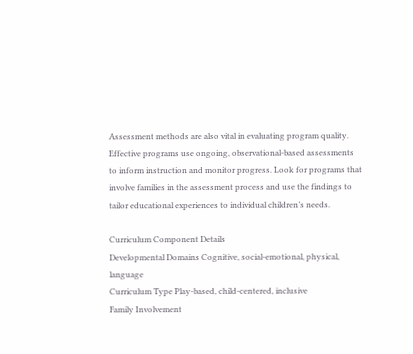Assessment methods are also vital in evaluating program quality. Effective programs use ongoing, observational-based assessments to inform instruction and monitor progress. Look for programs that involve families in the assessment process and use the findings to tailor educational experiences to individual children’s needs.

Curriculum Component Details
Developmental Domains Cognitive, social-emotional, physical, language
Curriculum Type Play-based, child-centered, inclusive
Family Involvement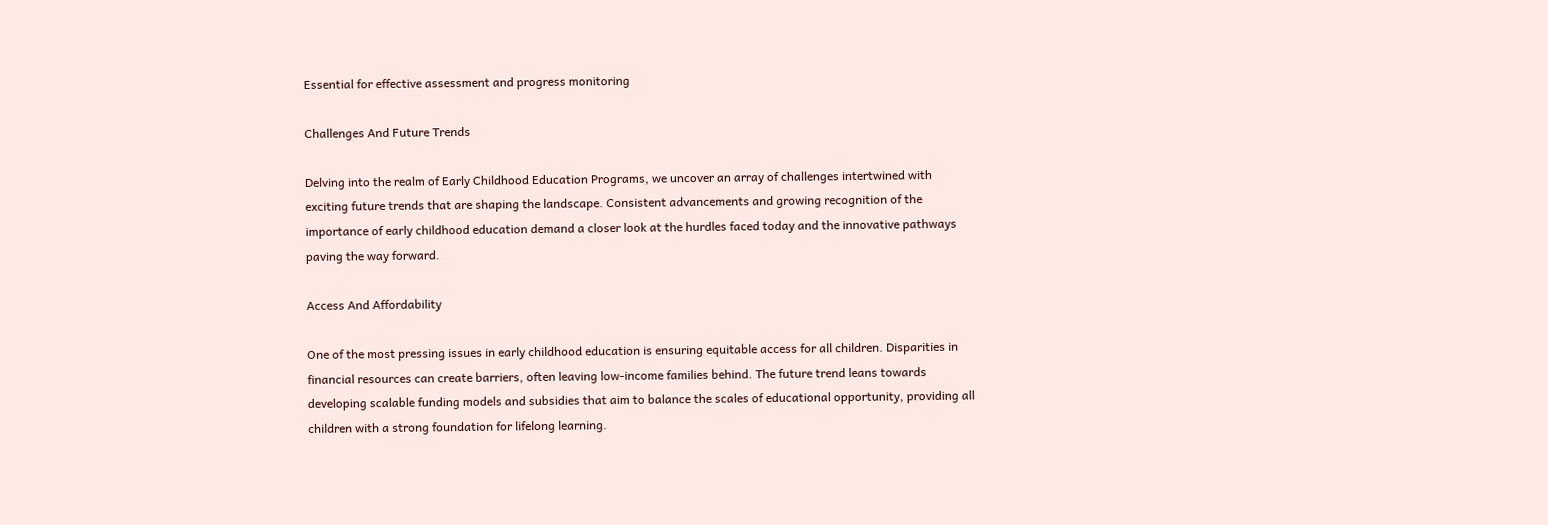Essential for effective assessment and progress monitoring

Challenges And Future Trends

Delving into the realm of Early Childhood Education Programs, we uncover an array of challenges intertwined with exciting future trends that are shaping the landscape. Consistent advancements and growing recognition of the importance of early childhood education demand a closer look at the hurdles faced today and the innovative pathways paving the way forward.

Access And Affordability

One of the most pressing issues in early childhood education is ensuring equitable access for all children. Disparities in financial resources can create barriers, often leaving low-income families behind. The future trend leans towards developing scalable funding models and subsidies that aim to balance the scales of educational opportunity, providing all children with a strong foundation for lifelong learning.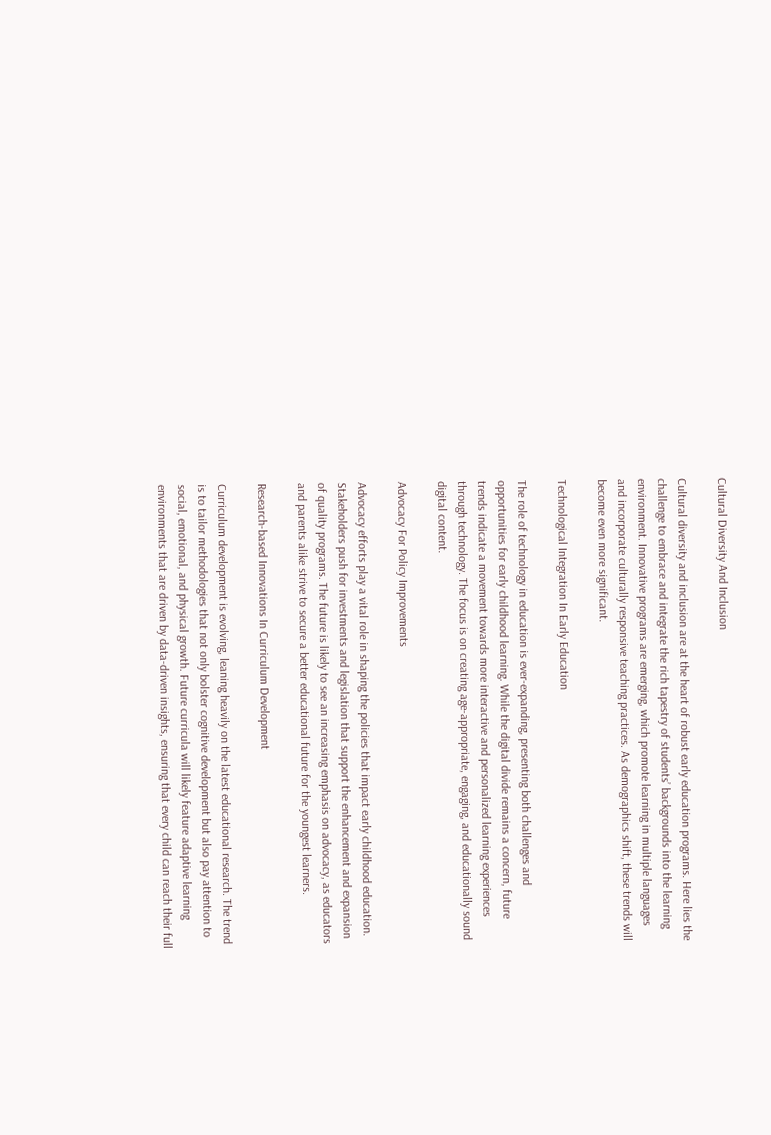Cultural Diversity And Inclusion

Cultural diversity and inclusion are at the heart of robust early education programs. Here lies the challenge to embrace and integrate the rich tapestry of students’ backgrounds into the learning environment. Innovative programs are emerging, which promote learning in multiple languages and incorporate culturally responsive teaching practices. As demographics shift, these trends will become even more significant.

Technological Integration In Early Education

The role of technology in education is ever-expanding, presenting both challenges and opportunities for early childhood learning. While the digital divide remains a concern, future trends indicate a movement towards more interactive and personalized learning experiences through technology. The focus is on creating age-appropriate, engaging, and educationally sound digital content.

Advocacy For Policy Improvements

Advocacy efforts play a vital role in shaping the policies that impact early childhood education. Stakeholders push for investments and legislation that support the enhancement and expansion of quality programs. The future is likely to see an increasing emphasis on advocacy, as educators and parents alike strive to secure a better educational future for the youngest learners.

Research-based Innovations In Curriculum Development

Curriculum development is evolving, leaning heavily on the latest educational research. The trend is to tailor methodologies that not only bolster cognitive development but also pay attention to social, emotional, and physical growth. Future curricula will likely feature adaptive learning environments that are driven by data-driven insights, ensuring that every child can reach their full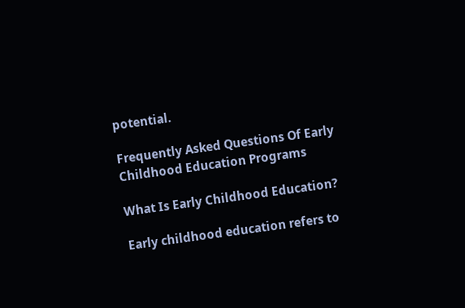potential.

Frequently Asked Questions Of Early Childhood Education Programs

What Is Early Childhood Education?

Early childhood education refers to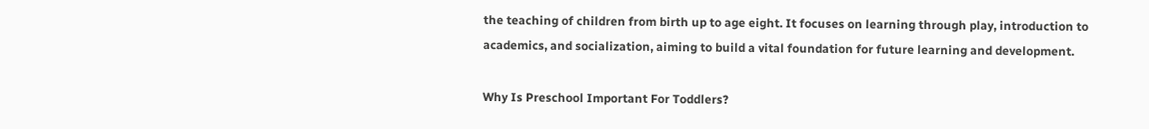the teaching of children from birth up to age eight. It focuses on learning through play, introduction to academics, and socialization, aiming to build a vital foundation for future learning and development.

Why Is Preschool Important For Toddlers?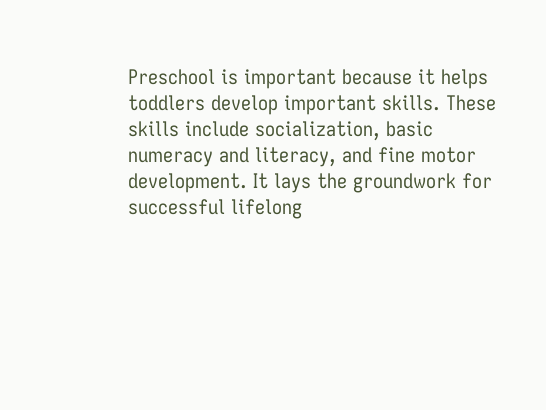Preschool is important because it helps toddlers develop important skills. These skills include socialization, basic numeracy and literacy, and fine motor development. It lays the groundwork for successful lifelong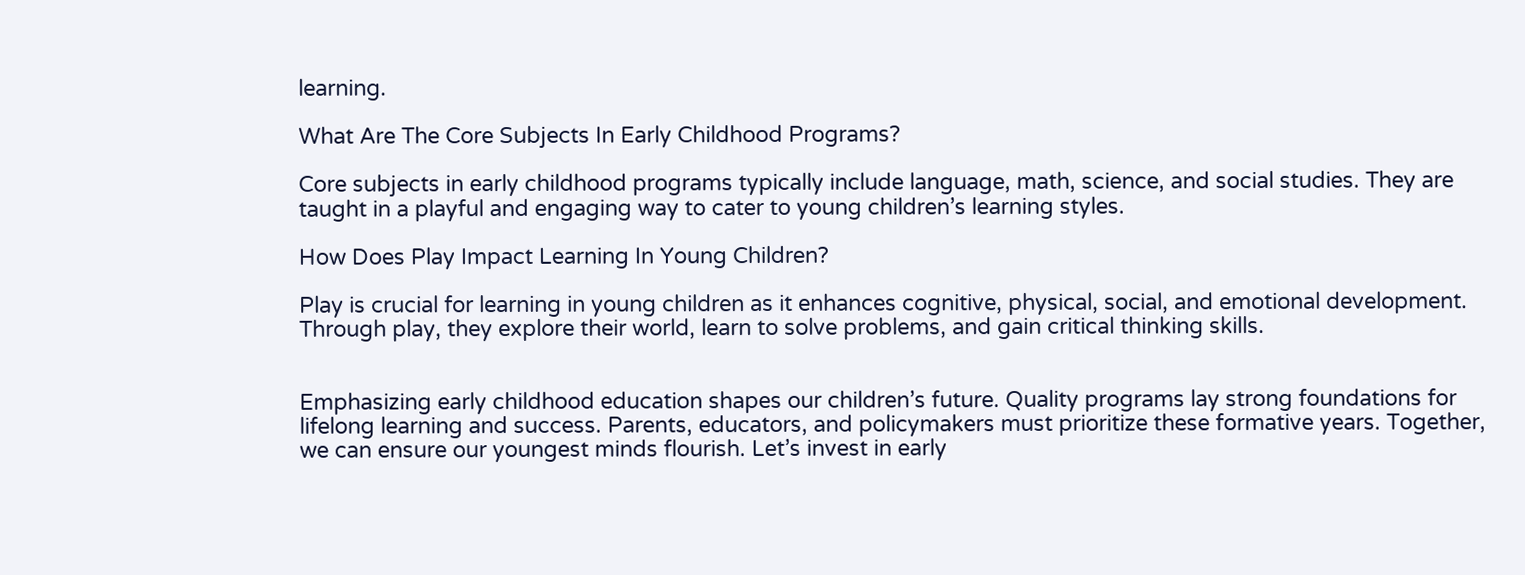learning.

What Are The Core Subjects In Early Childhood Programs?

Core subjects in early childhood programs typically include language, math, science, and social studies. They are taught in a playful and engaging way to cater to young children’s learning styles.

How Does Play Impact Learning In Young Children?

Play is crucial for learning in young children as it enhances cognitive, physical, social, and emotional development. Through play, they explore their world, learn to solve problems, and gain critical thinking skills.


Emphasizing early childhood education shapes our children’s future. Quality programs lay strong foundations for lifelong learning and success. Parents, educators, and policymakers must prioritize these formative years. Together, we can ensure our youngest minds flourish. Let’s invest in early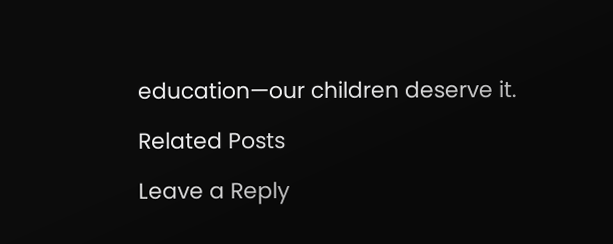education—our children deserve it.

Related Posts

Leave a Reply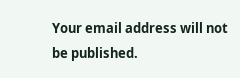Your email address will not be published.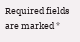Required fields are marked *